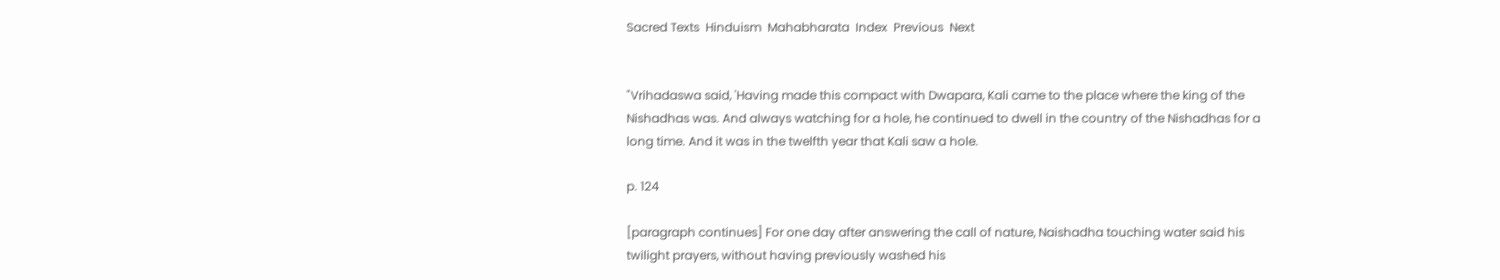Sacred Texts  Hinduism  Mahabharata  Index  Previous  Next


"Vrihadaswa said, 'Having made this compact with Dwapara, Kali came to the place where the king of the Nishadhas was. And always watching for a hole, he continued to dwell in the country of the Nishadhas for a long time. And it was in the twelfth year that Kali saw a hole.

p. 124

[paragraph continues] For one day after answering the call of nature, Naishadha touching water said his twilight prayers, without having previously washed his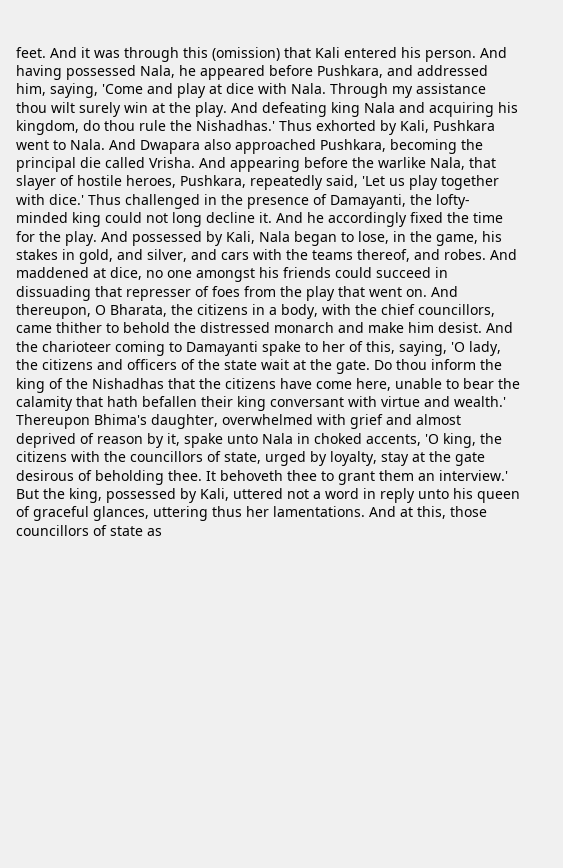feet. And it was through this (omission) that Kali entered his person. And having possessed Nala, he appeared before Pushkara, and addressed him, saying, 'Come and play at dice with Nala. Through my assistance thou wilt surely win at the play. And defeating king Nala and acquiring his kingdom, do thou rule the Nishadhas.' Thus exhorted by Kali, Pushkara went to Nala. And Dwapara also approached Pushkara, becoming the principal die called Vrisha. And appearing before the warlike Nala, that slayer of hostile heroes, Pushkara, repeatedly said, 'Let us play together with dice.' Thus challenged in the presence of Damayanti, the lofty-minded king could not long decline it. And he accordingly fixed the time for the play. And possessed by Kali, Nala began to lose, in the game, his stakes in gold, and silver, and cars with the teams thereof, and robes. And maddened at dice, no one amongst his friends could succeed in dissuading that represser of foes from the play that went on. And thereupon, O Bharata, the citizens in a body, with the chief councillors, came thither to behold the distressed monarch and make him desist. And the charioteer coming to Damayanti spake to her of this, saying, 'O lady, the citizens and officers of the state wait at the gate. Do thou inform the king of the Nishadhas that the citizens have come here, unable to bear the calamity that hath befallen their king conversant with virtue and wealth.' Thereupon Bhima's daughter, overwhelmed with grief and almost deprived of reason by it, spake unto Nala in choked accents, 'O king, the citizens with the councillors of state, urged by loyalty, stay at the gate desirous of beholding thee. It behoveth thee to grant them an interview.' But the king, possessed by Kali, uttered not a word in reply unto his queen of graceful glances, uttering thus her lamentations. And at this, those councillors of state as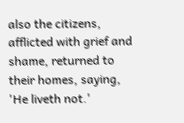also the citizens, afflicted with grief and shame, returned to their homes, saying, 'He liveth not.'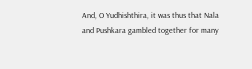And, O Yudhishthira, it was thus that Nala and Pushkara gambled together for many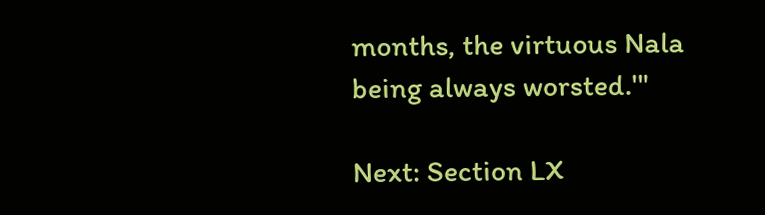months, the virtuous Nala being always worsted.'"

Next: Section LX